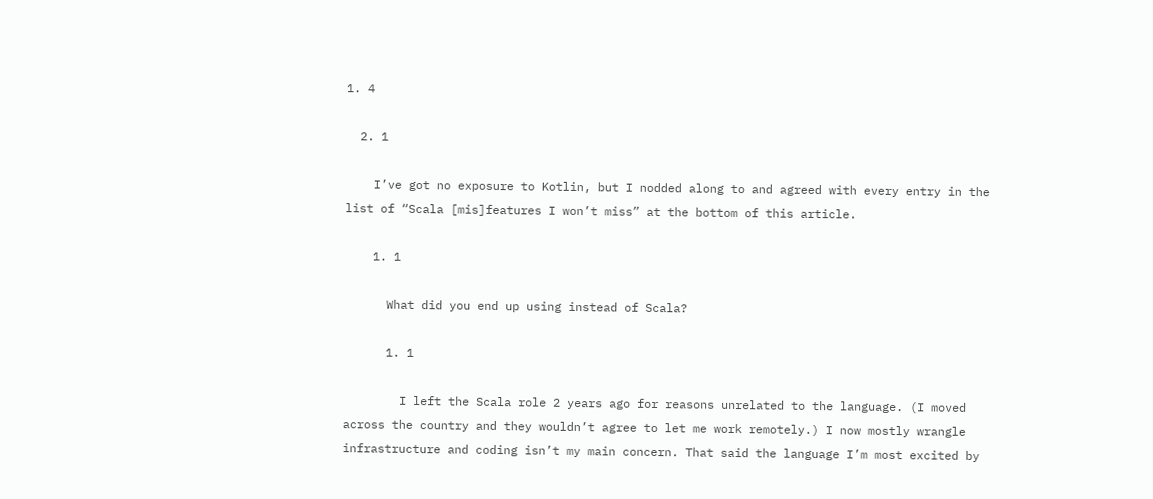1. 4

  2. 1

    I’ve got no exposure to Kotlin, but I nodded along to and agreed with every entry in the list of “Scala [mis]features I won’t miss” at the bottom of this article.

    1. 1

      What did you end up using instead of Scala?

      1. 1

        I left the Scala role 2 years ago for reasons unrelated to the language. (I moved across the country and they wouldn’t agree to let me work remotely.) I now mostly wrangle infrastructure and coding isn’t my main concern. That said the language I’m most excited by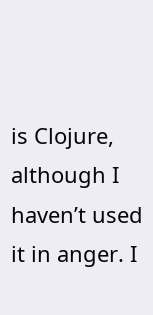is Clojure, although I haven’t used it in anger. I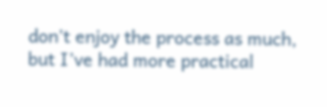don’t enjoy the process as much, but I’ve had more practical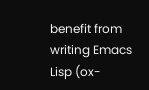benefit from writing Emacs Lisp (ox-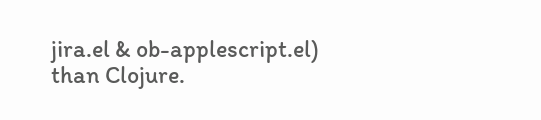jira.el & ob-applescript.el) than Clojure.